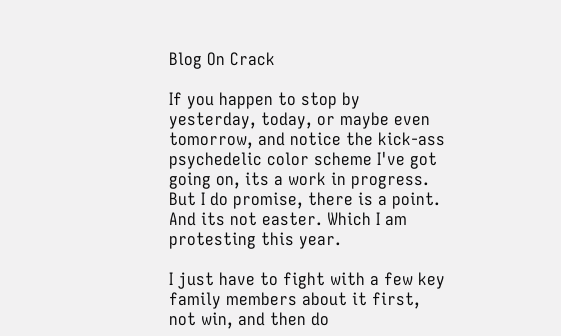Blog On Crack

If you happen to stop by yesterday, today, or maybe even tomorrow, and notice the kick-ass psychedelic color scheme I've got going on, its a work in progress. But I do promise, there is a point. And its not easter. Which I am protesting this year.

I just have to fight with a few key family members about it first, not win, and then do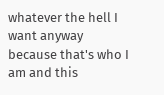whatever the hell I want anyway because that's who I am and this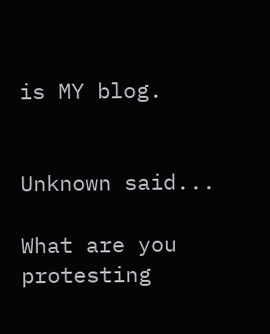is MY blog.


Unknown said...

What are you protesting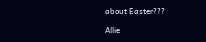about Easter???

Allie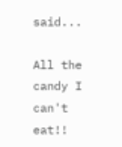said...

All the candy I can't eat!!